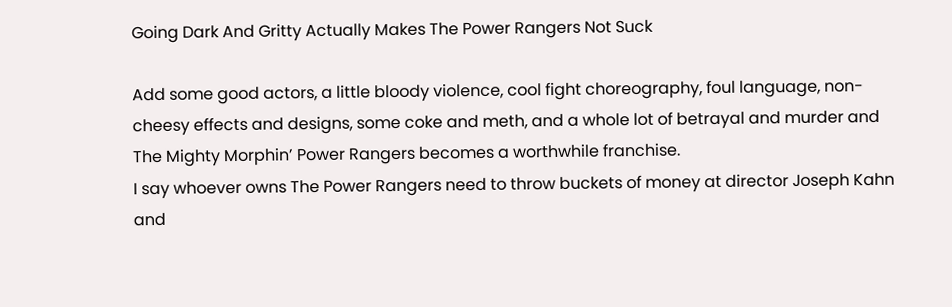Going Dark And Gritty Actually Makes The Power Rangers Not Suck

Add some good actors, a little bloody violence, cool fight choreography, foul language, non-cheesy effects and designs, some coke and meth, and a whole lot of betrayal and murder and The Mighty Morphin’ Power Rangers becomes a worthwhile franchise.
I say whoever owns The Power Rangers need to throw buckets of money at director Joseph Kahn and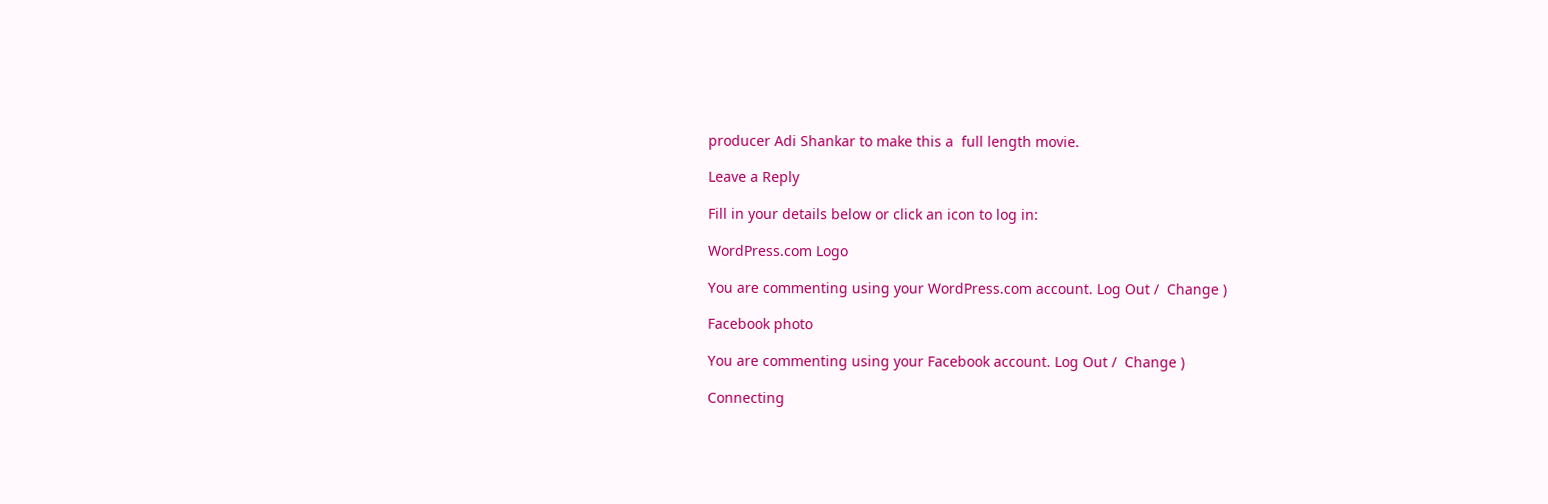producer Adi Shankar to make this a  full length movie.

Leave a Reply

Fill in your details below or click an icon to log in:

WordPress.com Logo

You are commenting using your WordPress.com account. Log Out /  Change )

Facebook photo

You are commenting using your Facebook account. Log Out /  Change )

Connecting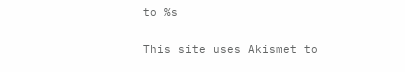to %s

This site uses Akismet to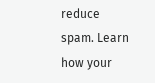reduce spam. Learn how your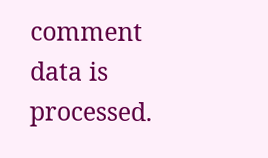comment data is processed.